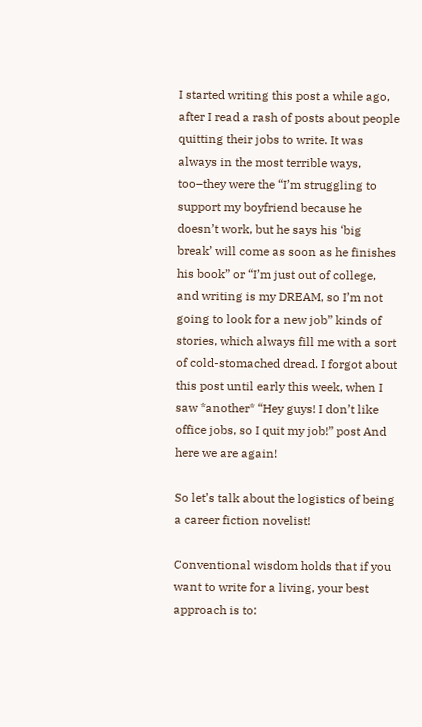I started writing this post a while ago, after I read a rash of posts about people quitting their jobs to write. It was always in the most terrible ways, too–they were the “I’m struggling to support my boyfriend because he doesn’t work, but he says his ‘big break’ will come as soon as he finishes his book” or “I’m just out of college, and writing is my DREAM, so I’m not going to look for a new job” kinds of stories, which always fill me with a sort of cold-stomached dread. I forgot about this post until early this week, when I saw *another* “Hey guys! I don’t like office jobs, so I quit my job!” post And here we are again!

So let’s talk about the logistics of being a career fiction novelist!

Conventional wisdom holds that if you want to write for a living, your best approach is to: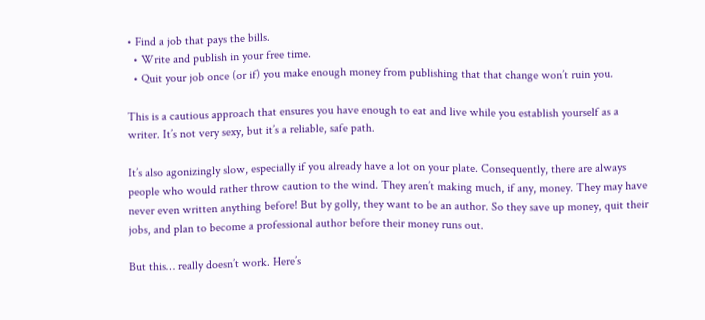• Find a job that pays the bills.
  • Write and publish in your free time.
  • Quit your job once (or if) you make enough money from publishing that that change won’t ruin you.

This is a cautious approach that ensures you have enough to eat and live while you establish yourself as a writer. It’s not very sexy, but it’s a reliable, safe path.

It’s also agonizingly slow, especially if you already have a lot on your plate. Consequently, there are always people who would rather throw caution to the wind. They aren’t making much, if any, money. They may have never even written anything before! But by golly, they want to be an author. So they save up money, quit their jobs, and plan to become a professional author before their money runs out.

But this… really doesn’t work. Here’s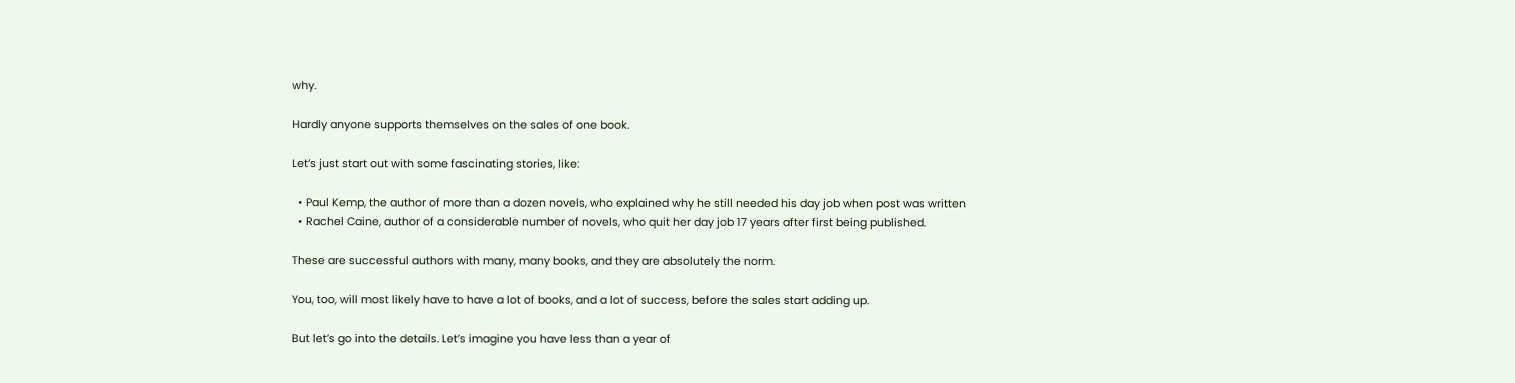why.

Hardly anyone supports themselves on the sales of one book.

Let’s just start out with some fascinating stories, like:

  • Paul Kemp, the author of more than a dozen novels, who explained why he still needed his day job when post was written
  • Rachel Caine, author of a considerable number of novels, who quit her day job 17 years after first being published.

These are successful authors with many, many books, and they are absolutely the norm.

You, too, will most likely have to have a lot of books, and a lot of success, before the sales start adding up.

But let’s go into the details. Let’s imagine you have less than a year of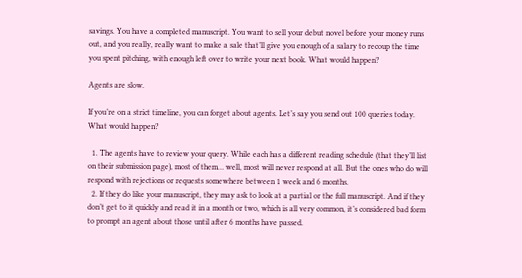savings. You have a completed manuscript. You want to sell your debut novel before your money runs out, and you really, really want to make a sale that’ll give you enough of a salary to recoup the time you spent pitching, with enough left over to write your next book. What would happen?

Agents are slow.

If you’re on a strict timeline, you can forget about agents. Let’s say you send out 100 queries today. What would happen?

  1. The agents have to review your query. While each has a different reading schedule (that they’ll list on their submission page), most of them… well, most will never respond at all. But the ones who do will respond with rejections or requests somewhere between 1 week and 6 months.
  2. If they do like your manuscript, they may ask to look at a partial or the full manuscript. And if they don’t get to it quickly and read it in a month or two, which is all very common, it’s considered bad form to prompt an agent about those until after 6 months have passed.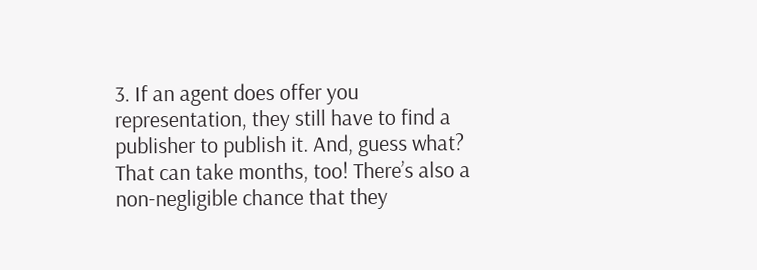3. If an agent does offer you representation, they still have to find a publisher to publish it. And, guess what? That can take months, too! There’s also a non-negligible chance that they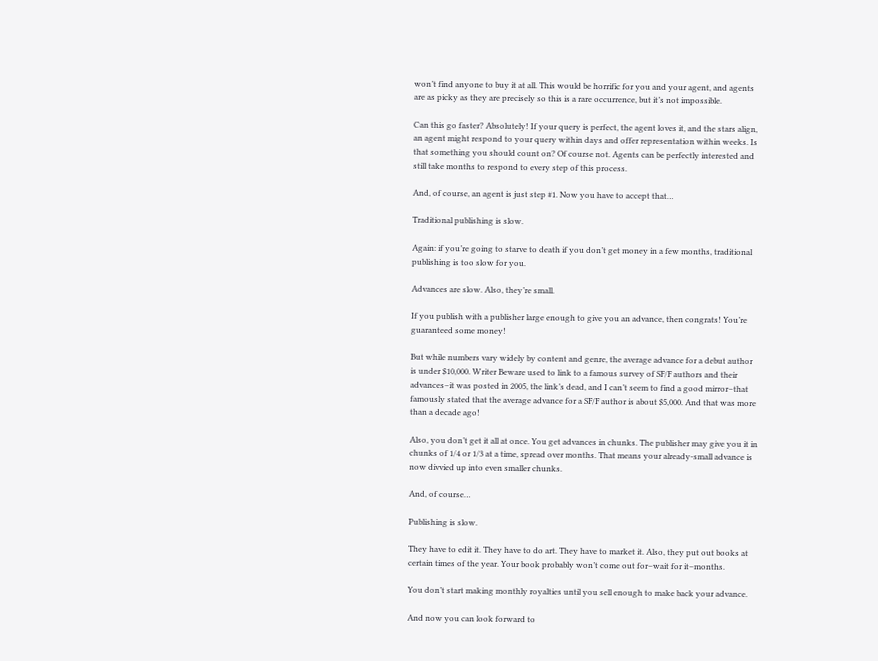won’t find anyone to buy it at all. This would be horrific for you and your agent, and agents are as picky as they are precisely so this is a rare occurrence, but it’s not impossible.

Can this go faster? Absolutely! If your query is perfect, the agent loves it, and the stars align, an agent might respond to your query within days and offer representation within weeks. Is that something you should count on? Of course not. Agents can be perfectly interested and still take months to respond to every step of this process.

And, of course, an agent is just step #1. Now you have to accept that…

Traditional publishing is slow.

Again: if you’re going to starve to death if you don’t get money in a few months, traditional publishing is too slow for you.

Advances are slow. Also, they’re small.

If you publish with a publisher large enough to give you an advance, then congrats! You’re guaranteed some money!

But while numbers vary widely by content and genre, the average advance for a debut author is under $10,000. Writer Beware used to link to a famous survey of SF/F authors and their advances–it was posted in 2005, the link’s dead, and I can’t seem to find a good mirror–that famously stated that the average advance for a SF/F author is about $5,000. And that was more than a decade ago!

Also, you don’t get it all at once. You get advances in chunks. The publisher may give you it in chunks of 1/4 or 1/3 at a time, spread over months. That means your already-small advance is now divvied up into even smaller chunks.

And, of course…

Publishing is slow.

They have to edit it. They have to do art. They have to market it. Also, they put out books at certain times of the year. Your book probably won’t come out for–wait for it–months.

You don’t start making monthly royalties until you sell enough to make back your advance.

And now you can look forward to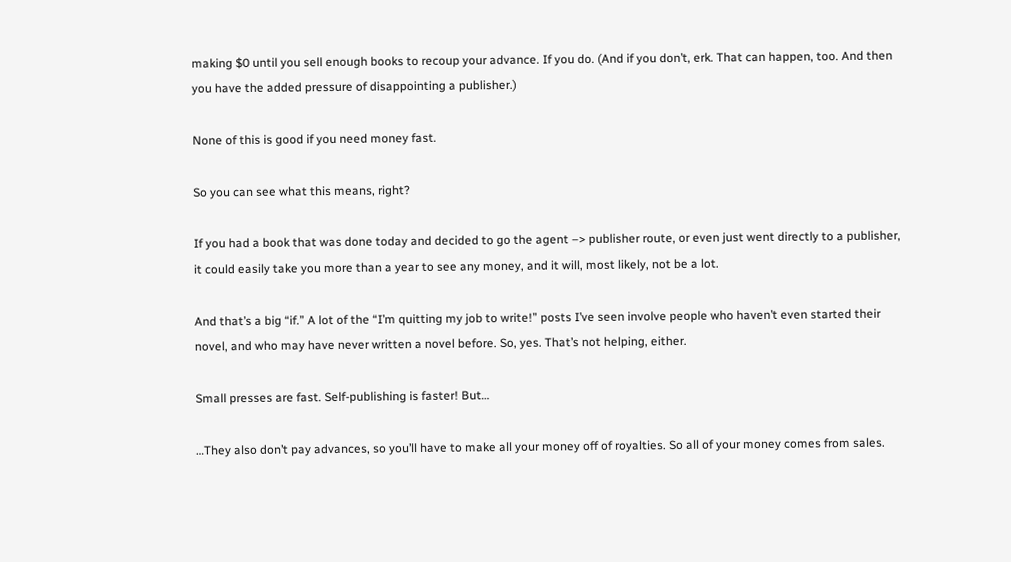making $0 until you sell enough books to recoup your advance. If you do. (And if you don’t, erk. That can happen, too. And then you have the added pressure of disappointing a publisher.)

None of this is good if you need money fast.

So you can see what this means, right?

If you had a book that was done today and decided to go the agent –> publisher route, or even just went directly to a publisher, it could easily take you more than a year to see any money, and it will, most likely, not be a lot.

And that’s a big “if.” A lot of the “I’m quitting my job to write!” posts I’ve seen involve people who haven’t even started their novel, and who may have never written a novel before. So, yes. That’s not helping, either.

Small presses are fast. Self-publishing is faster! But…

…They also don’t pay advances, so you’ll have to make all your money off of royalties. So all of your money comes from sales.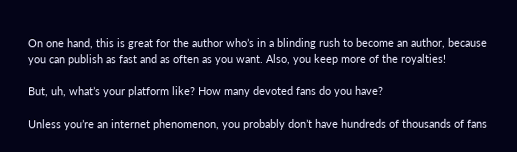On one hand, this is great for the author who’s in a blinding rush to become an author, because you can publish as fast and as often as you want. Also, you keep more of the royalties!

But, uh, what’s your platform like? How many devoted fans do you have?

Unless you’re an internet phenomenon, you probably don’t have hundreds of thousands of fans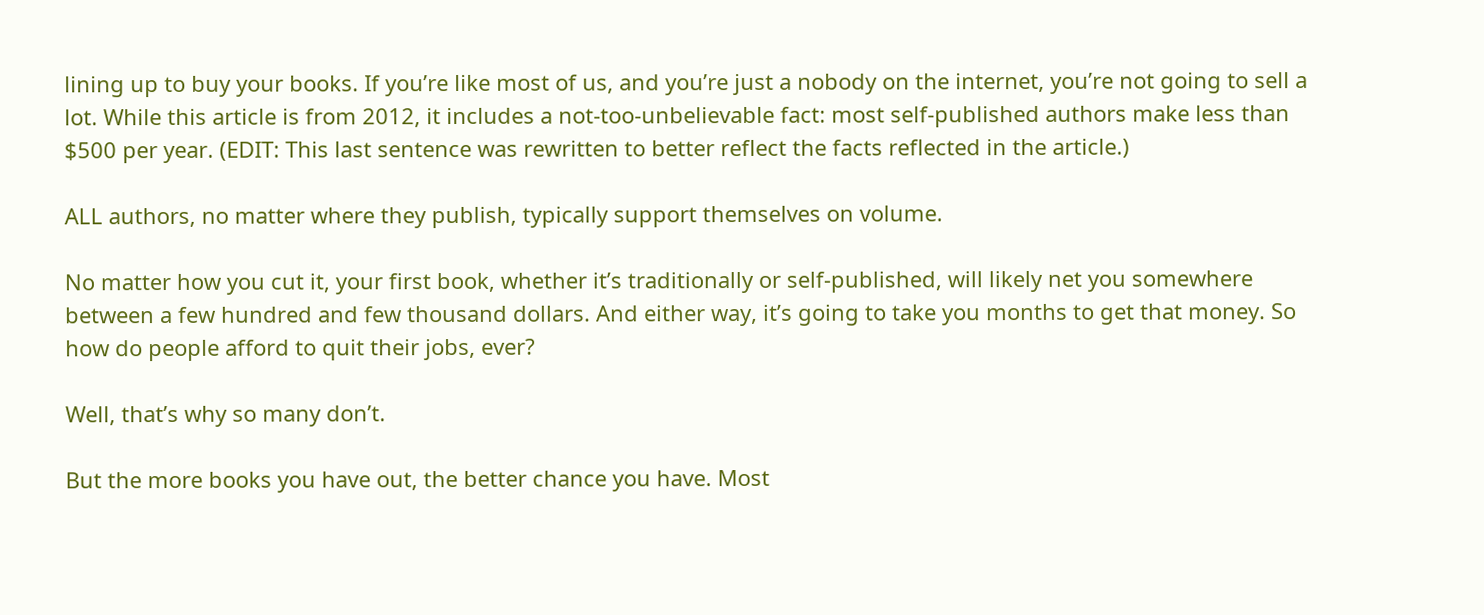lining up to buy your books. If you’re like most of us, and you’re just a nobody on the internet, you’re not going to sell a lot. While this article is from 2012, it includes a not-too-unbelievable fact: most self-published authors make less than $500 per year. (EDIT: This last sentence was rewritten to better reflect the facts reflected in the article.)

ALL authors, no matter where they publish, typically support themselves on volume.

No matter how you cut it, your first book, whether it’s traditionally or self-published, will likely net you somewhere between a few hundred and few thousand dollars. And either way, it’s going to take you months to get that money. So how do people afford to quit their jobs, ever?

Well, that’s why so many don’t.

But the more books you have out, the better chance you have. Most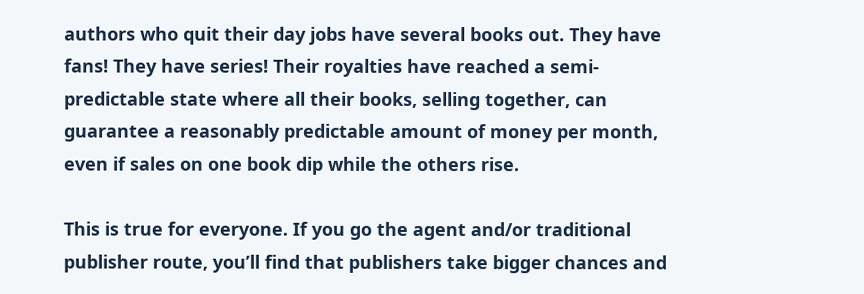authors who quit their day jobs have several books out. They have fans! They have series! Their royalties have reached a semi-predictable state where all their books, selling together, can guarantee a reasonably predictable amount of money per month, even if sales on one book dip while the others rise.

This is true for everyone. If you go the agent and/or traditional publisher route, you’ll find that publishers take bigger chances and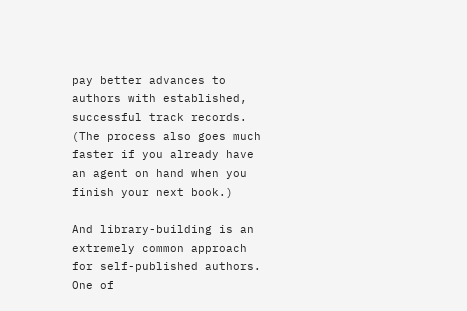pay better advances to authors with established, successful track records. (The process also goes much faster if you already have an agent on hand when you finish your next book.)

And library-building is an extremely common approach for self-published authors. One of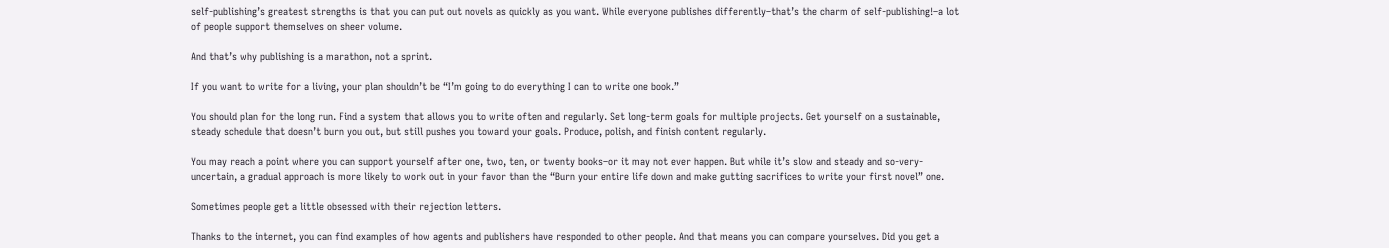self-publishing’s greatest strengths is that you can put out novels as quickly as you want. While everyone publishes differently–that’s the charm of self-publishing!–a lot of people support themselves on sheer volume.

And that’s why publishing is a marathon, not a sprint.

If you want to write for a living, your plan shouldn’t be “I’m going to do everything I can to write one book.”

You should plan for the long run. Find a system that allows you to write often and regularly. Set long-term goals for multiple projects. Get yourself on a sustainable, steady schedule that doesn’t burn you out, but still pushes you toward your goals. Produce, polish, and finish content regularly.

You may reach a point where you can support yourself after one, two, ten, or twenty books–or it may not ever happen. But while it’s slow and steady and so-very-uncertain, a gradual approach is more likely to work out in your favor than the “Burn your entire life down and make gutting sacrifices to write your first novel” one.

Sometimes people get a little obsessed with their rejection letters.

Thanks to the internet, you can find examples of how agents and publishers have responded to other people. And that means you can compare yourselves. Did you get a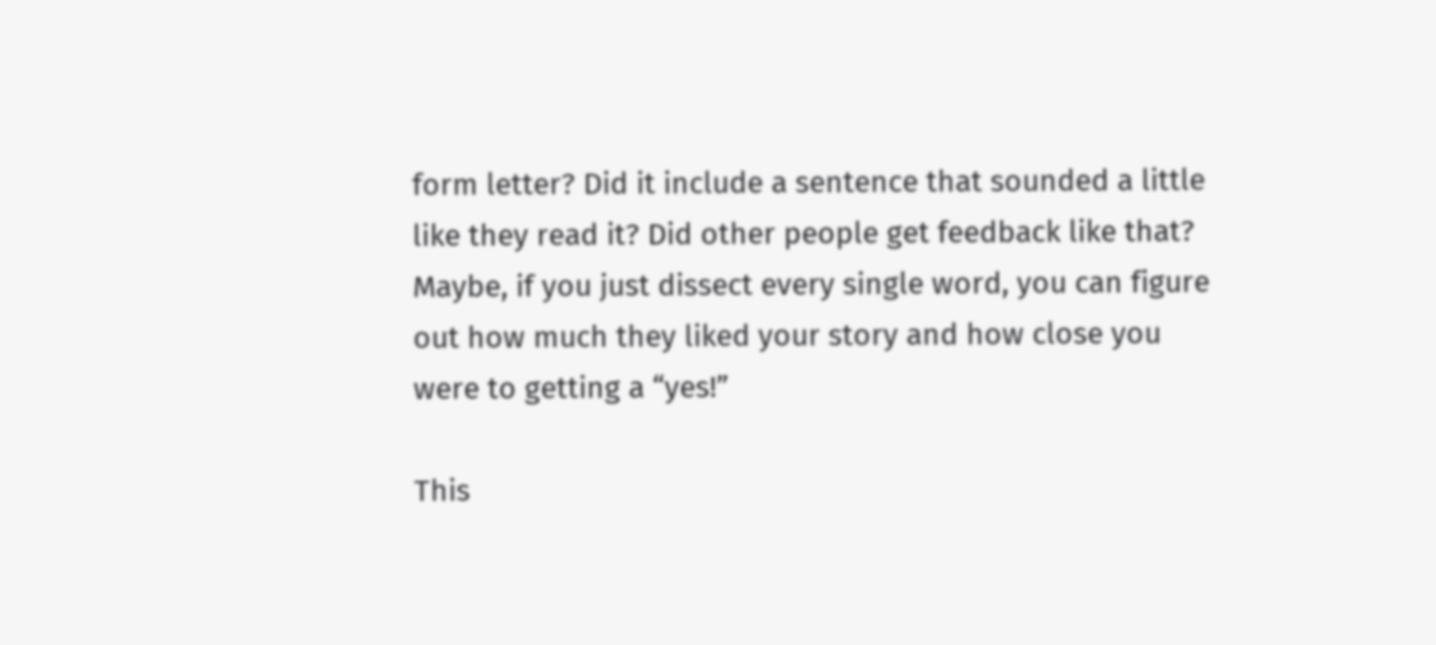form letter? Did it include a sentence that sounded a little like they read it? Did other people get feedback like that? Maybe, if you just dissect every single word, you can figure out how much they liked your story and how close you were to getting a “yes!”

This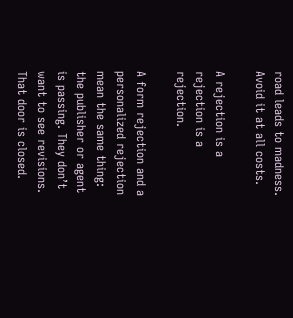road leads to madness. Avoid it at all costs.

A rejection is a rejection is a rejection.

A form rejection and a personalized rejection mean the same thing: the publisher or agent is passing. They don’t want to see revisions. That door is closed.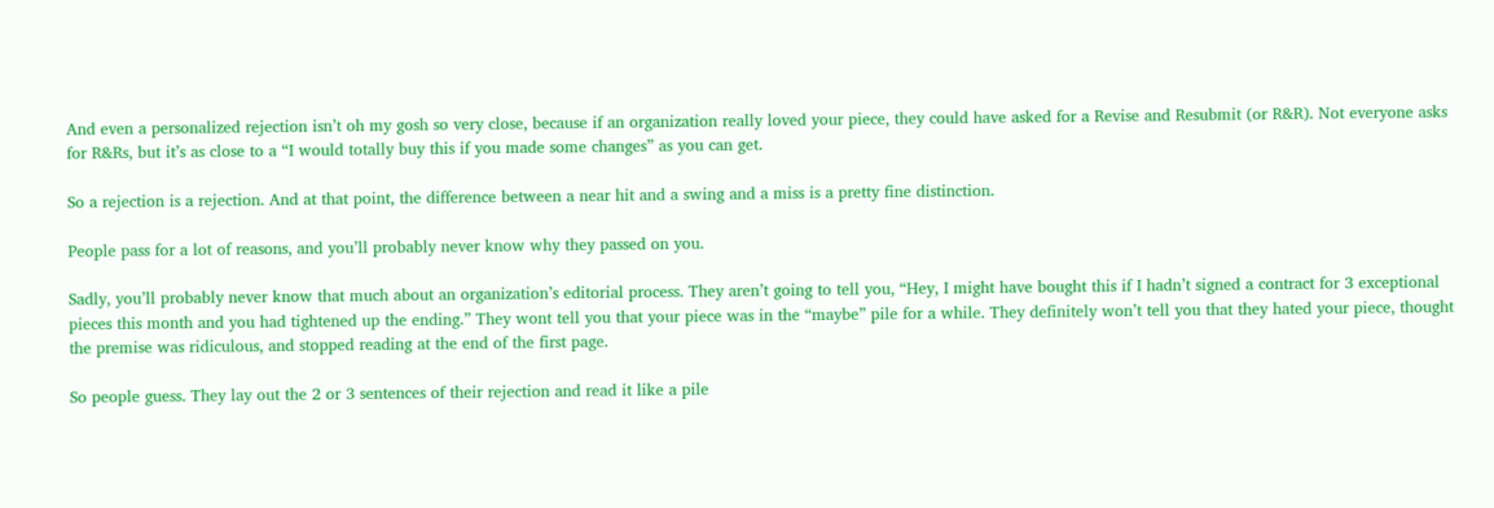And even a personalized rejection isn’t oh my gosh so very close, because if an organization really loved your piece, they could have asked for a Revise and Resubmit (or R&R). Not everyone asks for R&Rs, but it’s as close to a “I would totally buy this if you made some changes” as you can get.

So a rejection is a rejection. And at that point, the difference between a near hit and a swing and a miss is a pretty fine distinction.

People pass for a lot of reasons, and you’ll probably never know why they passed on you.

Sadly, you’ll probably never know that much about an organization’s editorial process. They aren’t going to tell you, “Hey, I might have bought this if I hadn’t signed a contract for 3 exceptional pieces this month and you had tightened up the ending.” They wont tell you that your piece was in the “maybe” pile for a while. They definitely won’t tell you that they hated your piece, thought the premise was ridiculous, and stopped reading at the end of the first page.

So people guess. They lay out the 2 or 3 sentences of their rejection and read it like a pile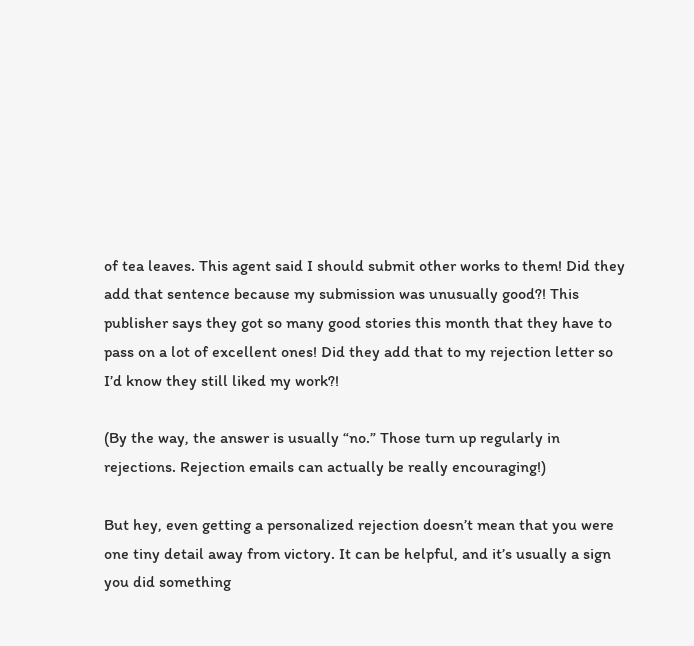of tea leaves. This agent said I should submit other works to them! Did they add that sentence because my submission was unusually good?! This publisher says they got so many good stories this month that they have to pass on a lot of excellent ones! Did they add that to my rejection letter so I’d know they still liked my work?!

(By the way, the answer is usually “no.” Those turn up regularly in rejections. Rejection emails can actually be really encouraging!)

But hey, even getting a personalized rejection doesn’t mean that you were one tiny detail away from victory. It can be helpful, and it’s usually a sign you did something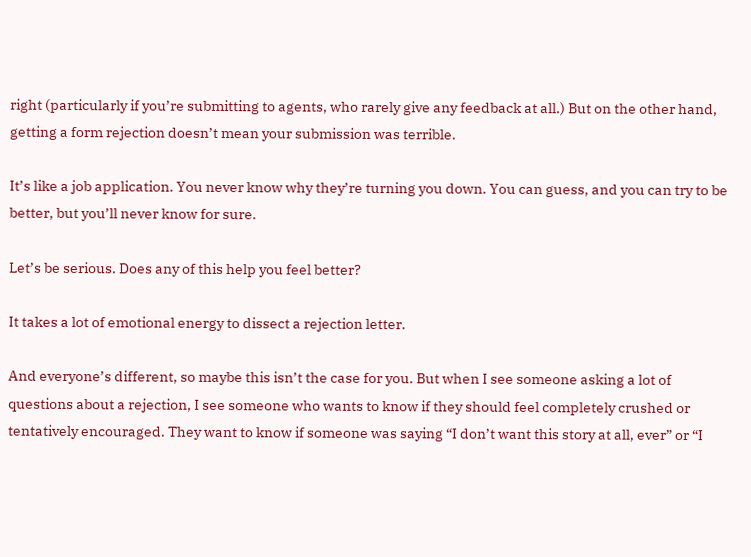right (particularly if you’re submitting to agents, who rarely give any feedback at all.) But on the other hand, getting a form rejection doesn’t mean your submission was terrible.

It’s like a job application. You never know why they’re turning you down. You can guess, and you can try to be better, but you’ll never know for sure.

Let’s be serious. Does any of this help you feel better?

It takes a lot of emotional energy to dissect a rejection letter.

And everyone’s different, so maybe this isn’t the case for you. But when I see someone asking a lot of questions about a rejection, I see someone who wants to know if they should feel completely crushed or tentatively encouraged. They want to know if someone was saying “I don’t want this story at all, ever” or “I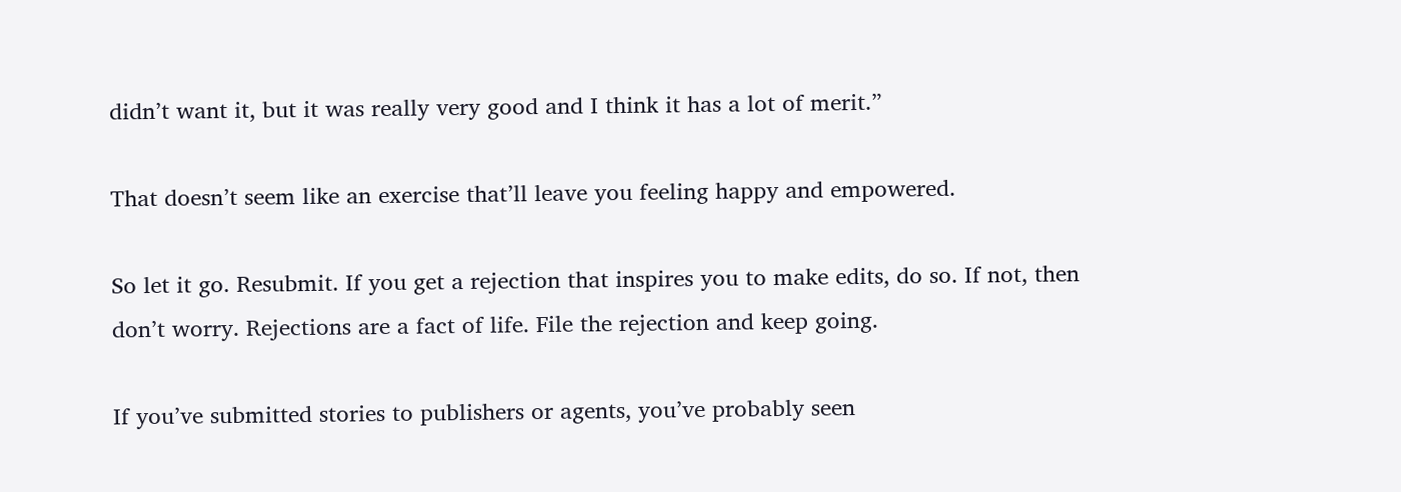didn’t want it, but it was really very good and I think it has a lot of merit.”

That doesn’t seem like an exercise that’ll leave you feeling happy and empowered.

So let it go. Resubmit. If you get a rejection that inspires you to make edits, do so. If not, then don’t worry. Rejections are a fact of life. File the rejection and keep going.

If you’ve submitted stories to publishers or agents, you’ve probably seen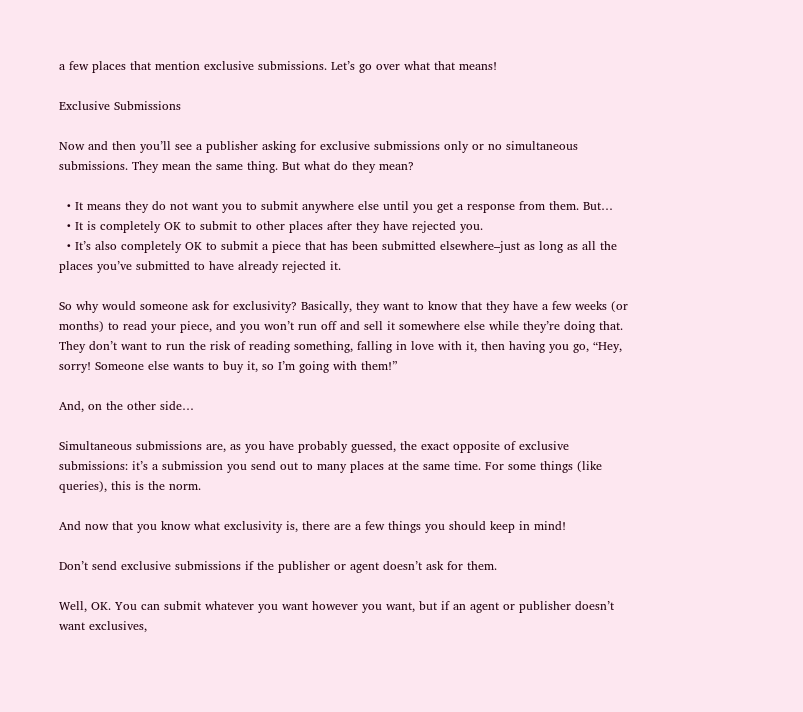a few places that mention exclusive submissions. Let’s go over what that means!

Exclusive Submissions

Now and then you’ll see a publisher asking for exclusive submissions only or no simultaneous submissions. They mean the same thing. But what do they mean?

  • It means they do not want you to submit anywhere else until you get a response from them. But…
  • It is completely OK to submit to other places after they have rejected you.
  • It’s also completely OK to submit a piece that has been submitted elsewhere–just as long as all the places you’ve submitted to have already rejected it.

So why would someone ask for exclusivity? Basically, they want to know that they have a few weeks (or months) to read your piece, and you won’t run off and sell it somewhere else while they’re doing that. They don’t want to run the risk of reading something, falling in love with it, then having you go, “Hey, sorry! Someone else wants to buy it, so I’m going with them!”

And, on the other side…

Simultaneous submissions are, as you have probably guessed, the exact opposite of exclusive submissions: it’s a submission you send out to many places at the same time. For some things (like queries), this is the norm.

And now that you know what exclusivity is, there are a few things you should keep in mind!

Don’t send exclusive submissions if the publisher or agent doesn’t ask for them.

Well, OK. You can submit whatever you want however you want, but if an agent or publisher doesn’t want exclusives,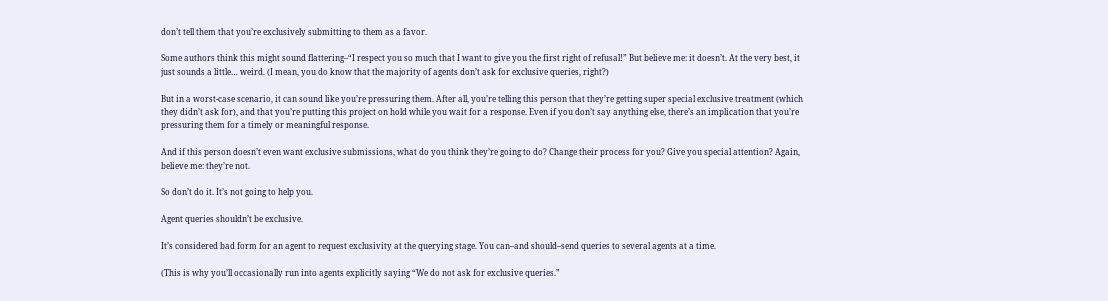don’t tell them that you’re exclusively submitting to them as a favor.

Some authors think this might sound flattering–“I respect you so much that I want to give you the first right of refusal!” But believe me: it doesn’t. At the very best, it just sounds a little… weird. (I mean, you do know that the majority of agents don’t ask for exclusive queries, right?)

But in a worst-case scenario, it can sound like you’re pressuring them. After all, you’re telling this person that they’re getting super special exclusive treatment (which they didn’t ask for), and that you’re putting this project on hold while you wait for a response. Even if you don’t say anything else, there’s an implication that you’re pressuring them for a timely or meaningful response.

And if this person doesn’t even want exclusive submissions, what do you think they’re going to do? Change their process for you? Give you special attention? Again, believe me: they’re not.

So don’t do it. It’s not going to help you.

Agent queries shouldn’t be exclusive.

It’s considered bad form for an agent to request exclusivity at the querying stage. You can–and should–send queries to several agents at a time.

(This is why you’ll occasionally run into agents explicitly saying “We do not ask for exclusive queries.”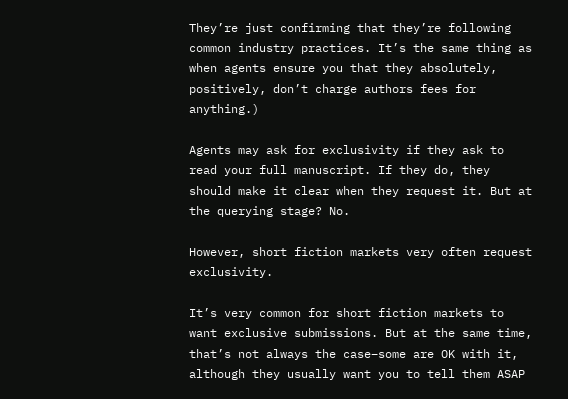They’re just confirming that they’re following common industry practices. It’s the same thing as when agents ensure you that they absolutely, positively, don’t charge authors fees for anything.)

Agents may ask for exclusivity if they ask to read your full manuscript. If they do, they should make it clear when they request it. But at the querying stage? No.

However, short fiction markets very often request exclusivity.

It’s very common for short fiction markets to want exclusive submissions. But at the same time, that’s not always the case–some are OK with it, although they usually want you to tell them ASAP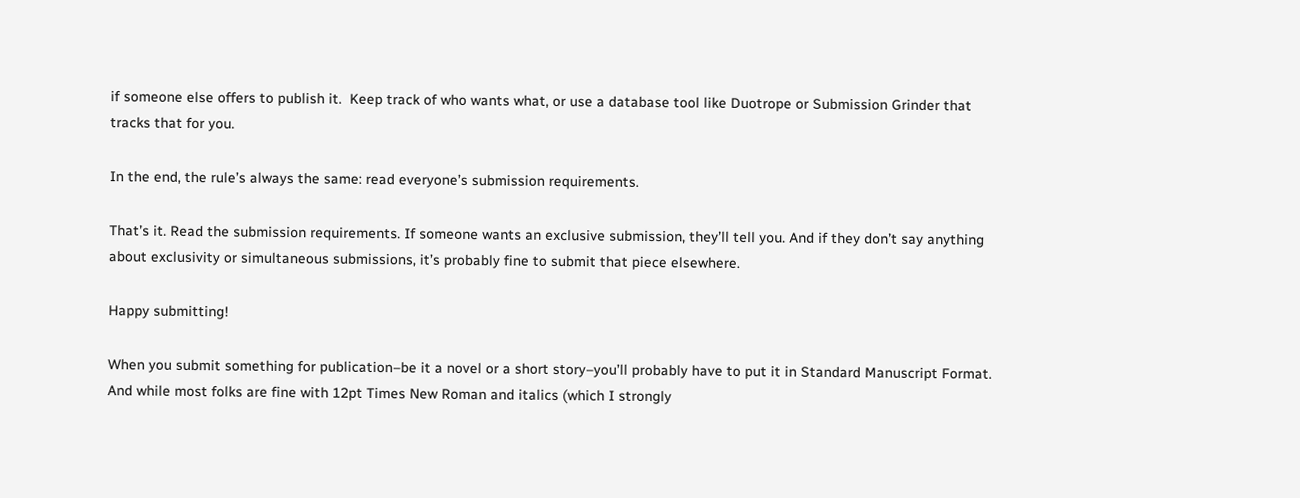if someone else offers to publish it.  Keep track of who wants what, or use a database tool like Duotrope or Submission Grinder that tracks that for you.

In the end, the rule’s always the same: read everyone’s submission requirements.

That’s it. Read the submission requirements. If someone wants an exclusive submission, they’ll tell you. And if they don’t say anything about exclusivity or simultaneous submissions, it’s probably fine to submit that piece elsewhere.

Happy submitting!

When you submit something for publication–be it a novel or a short story–you’ll probably have to put it in Standard Manuscript Format. And while most folks are fine with 12pt Times New Roman and italics (which I strongly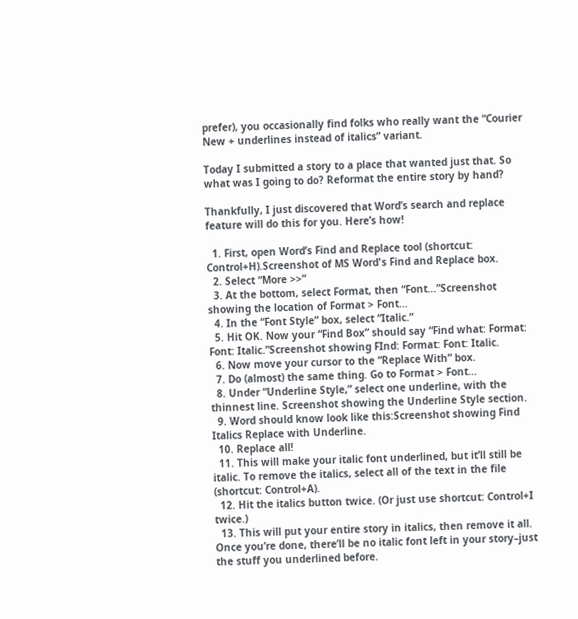prefer), you occasionally find folks who really want the “Courier New + underlines instead of italics” variant.

Today I submitted a story to a place that wanted just that. So what was I going to do? Reformat the entire story by hand?

Thankfully, I just discovered that Word’s search and replace feature will do this for you. Here’s how!

  1. First, open Word’s Find and Replace tool (shortcut: Control+H).Screenshot of MS Word's Find and Replace box.
  2. Select “More >>”
  3. At the bottom, select Format, then “Font…”Screenshot showing the location of Format > Font...
  4. In the “Font Style” box, select “Italic.”
  5. Hit OK. Now your “Find Box” should say “Find what: Format: Font: Italic.”Screenshot showing FInd: Format: Font: Italic.
  6. Now move your cursor to the “Replace With” box.
  7. Do (almost) the same thing. Go to Format > Font…
  8. Under “Underline Style,” select one underline, with the thinnest line. Screenshot showing the Underline Style section.
  9. Word should know look like this:Screenshot showing Find Italics Replace with Underline.
  10. Replace all!
  11. This will make your italic font underlined, but it’ll still be italic. To remove the italics, select all of the text in the file (shortcut: Control+A).
  12. Hit the italics button twice. (Or just use shortcut: Control+I twice.)
  13. This will put your entire story in italics, then remove it all. Once you’re done, there’ll be no italic font left in your story–just the stuff you underlined before.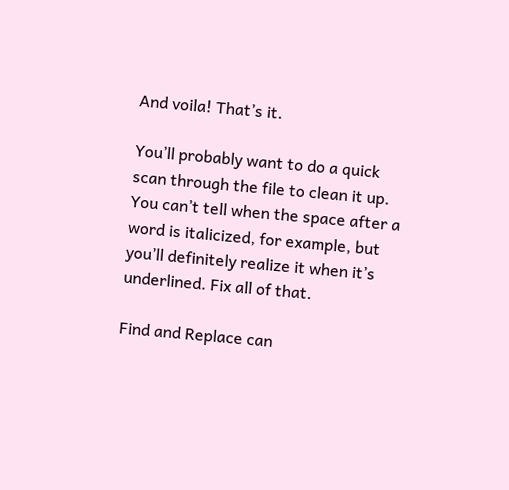And voila! That’s it.

You’ll probably want to do a quick scan through the file to clean it up. You can’t tell when the space after a word is italicized, for example, but you’ll definitely realize it when it’s underlined. Fix all of that.

Find and Replace can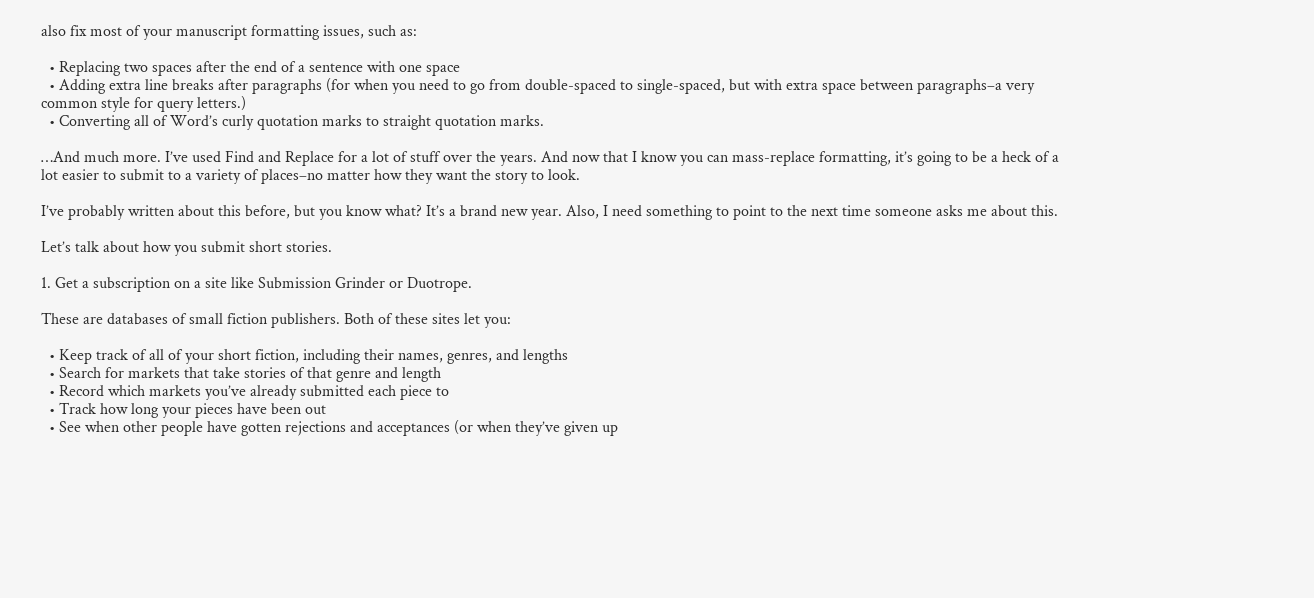also fix most of your manuscript formatting issues, such as:

  • Replacing two spaces after the end of a sentence with one space
  • Adding extra line breaks after paragraphs (for when you need to go from double-spaced to single-spaced, but with extra space between paragraphs–a very common style for query letters.)
  • Converting all of Word’s curly quotation marks to straight quotation marks.

…And much more. I’ve used Find and Replace for a lot of stuff over the years. And now that I know you can mass-replace formatting, it’s going to be a heck of a lot easier to submit to a variety of places–no matter how they want the story to look.

I’ve probably written about this before, but you know what? It’s a brand new year. Also, I need something to point to the next time someone asks me about this.

Let’s talk about how you submit short stories.

1. Get a subscription on a site like Submission Grinder or Duotrope.

These are databases of small fiction publishers. Both of these sites let you:

  • Keep track of all of your short fiction, including their names, genres, and lengths
  • Search for markets that take stories of that genre and length
  • Record which markets you’ve already submitted each piece to
  • Track how long your pieces have been out
  • See when other people have gotten rejections and acceptances (or when they’ve given up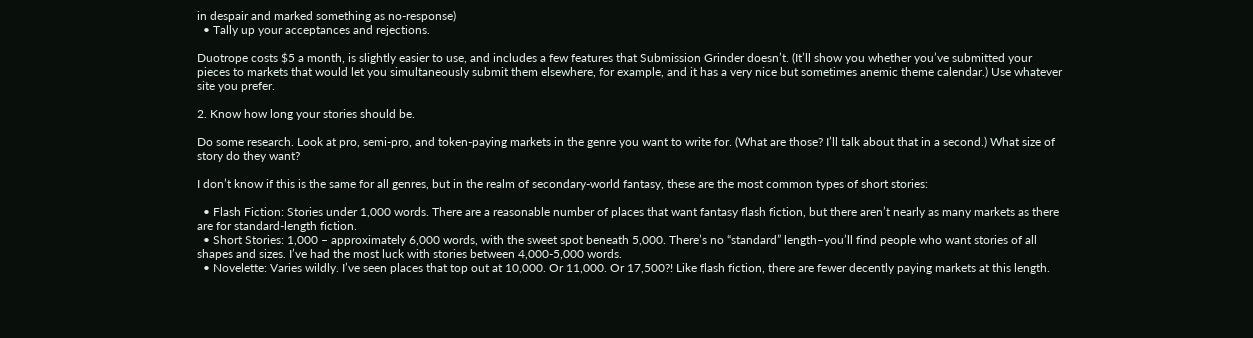in despair and marked something as no-response)
  • Tally up your acceptances and rejections.

Duotrope costs $5 a month, is slightly easier to use, and includes a few features that Submission Grinder doesn’t. (It’ll show you whether you’ve submitted your pieces to markets that would let you simultaneously submit them elsewhere, for example, and it has a very nice but sometimes anemic theme calendar.) Use whatever site you prefer.

2. Know how long your stories should be.

Do some research. Look at pro, semi-pro, and token-paying markets in the genre you want to write for. (What are those? I’ll talk about that in a second.) What size of story do they want?

I don’t know if this is the same for all genres, but in the realm of secondary-world fantasy, these are the most common types of short stories:

  • Flash Fiction: Stories under 1,000 words. There are a reasonable number of places that want fantasy flash fiction, but there aren’t nearly as many markets as there are for standard-length fiction.
  • Short Stories: 1,000 – approximately 6,000 words, with the sweet spot beneath 5,000. There’s no “standard” length–you’ll find people who want stories of all shapes and sizes. I’ve had the most luck with stories between 4,000-5,000 words.
  • Novelette: Varies wildly. I’ve seen places that top out at 10,000. Or 11,000. Or 17,500?! Like flash fiction, there are fewer decently paying markets at this length.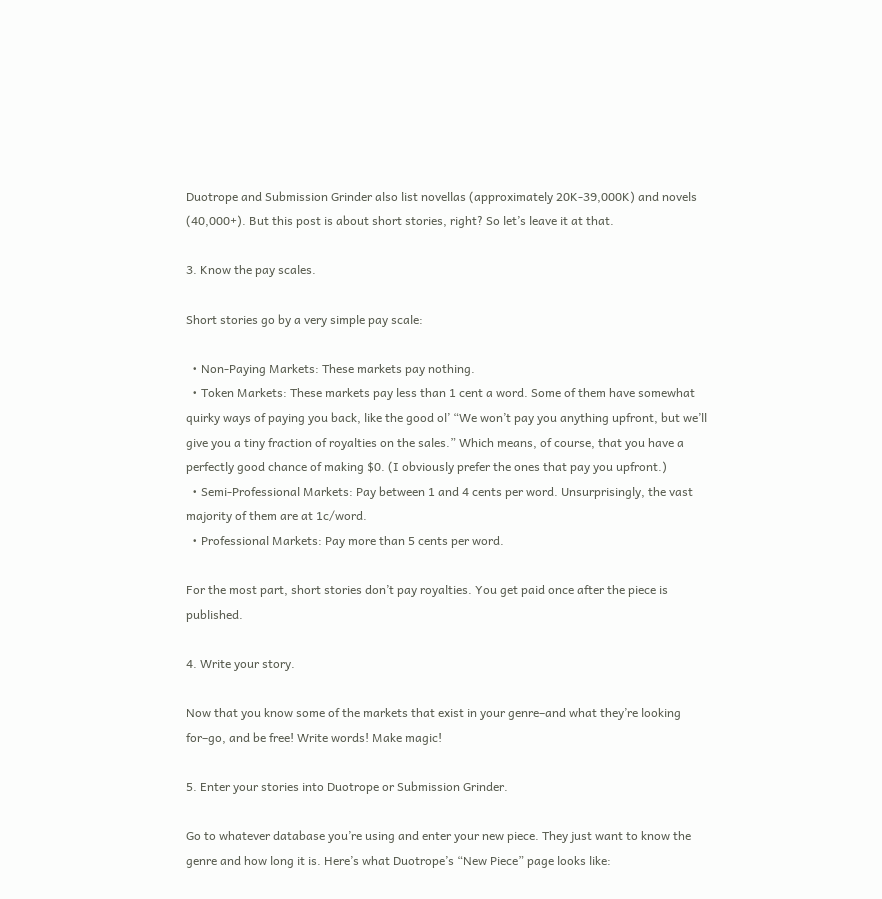Duotrope and Submission Grinder also list novellas (approximately 20K-39,000K) and novels (40,000+). But this post is about short stories, right? So let’s leave it at that.

3. Know the pay scales.

Short stories go by a very simple pay scale:

  • Non-Paying Markets: These markets pay nothing.
  • Token Markets: These markets pay less than 1 cent a word. Some of them have somewhat quirky ways of paying you back, like the good ol’ “We won’t pay you anything upfront, but we’ll give you a tiny fraction of royalties on the sales.” Which means, of course, that you have a perfectly good chance of making $0. (I obviously prefer the ones that pay you upfront.)
  • Semi-Professional Markets: Pay between 1 and 4 cents per word. Unsurprisingly, the vast majority of them are at 1c/word.
  • Professional Markets: Pay more than 5 cents per word.

For the most part, short stories don’t pay royalties. You get paid once after the piece is published.

4. Write your story.

Now that you know some of the markets that exist in your genre–and what they’re looking for–go, and be free! Write words! Make magic!

5. Enter your stories into Duotrope or Submission Grinder.

Go to whatever database you’re using and enter your new piece. They just want to know the genre and how long it is. Here’s what Duotrope’s “New Piece” page looks like: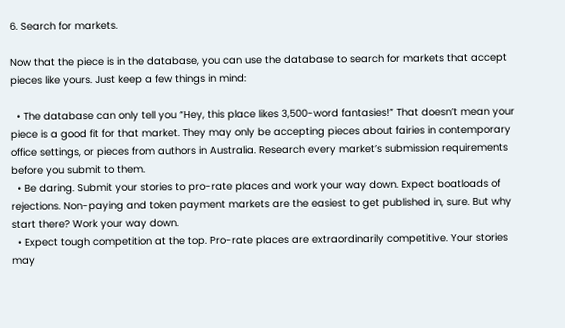6. Search for markets.

Now that the piece is in the database, you can use the database to search for markets that accept pieces like yours. Just keep a few things in mind:

  • The database can only tell you “Hey, this place likes 3,500-word fantasies!” That doesn’t mean your piece is a good fit for that market. They may only be accepting pieces about fairies in contemporary office settings, or pieces from authors in Australia. Research every market’s submission requirements before you submit to them.
  • Be daring. Submit your stories to pro-rate places and work your way down. Expect boatloads of rejections. Non-paying and token payment markets are the easiest to get published in, sure. But why start there? Work your way down.
  • Expect tough competition at the top. Pro-rate places are extraordinarily competitive. Your stories may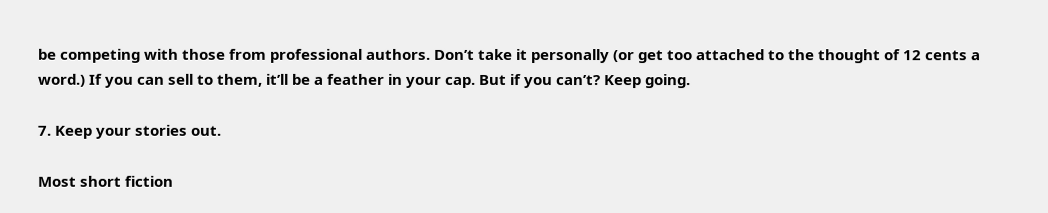be competing with those from professional authors. Don’t take it personally (or get too attached to the thought of 12 cents a word.) If you can sell to them, it’ll be a feather in your cap. But if you can’t? Keep going.

7. Keep your stories out.

Most short fiction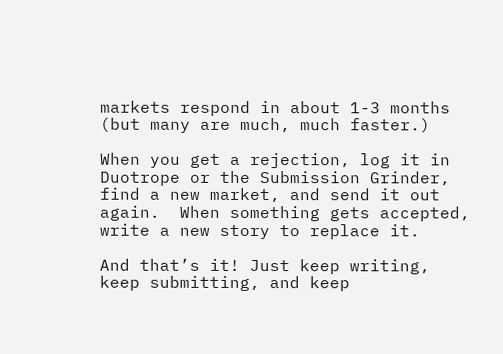markets respond in about 1-3 months (but many are much, much faster.)

When you get a rejection, log it in Duotrope or the Submission Grinder, find a new market, and send it out again.  When something gets accepted, write a new story to replace it.

And that’s it! Just keep writing, keep submitting, and keep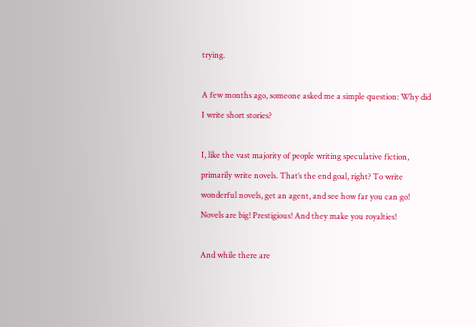trying.

A few months ago, someone asked me a simple question: Why did I write short stories?

I, like the vast majority of people writing speculative fiction, primarily write novels. That’s the end goal, right? To write wonderful novels, get an agent, and see how far you can go! Novels are big! Prestigious! And they make you royalties!

And while there are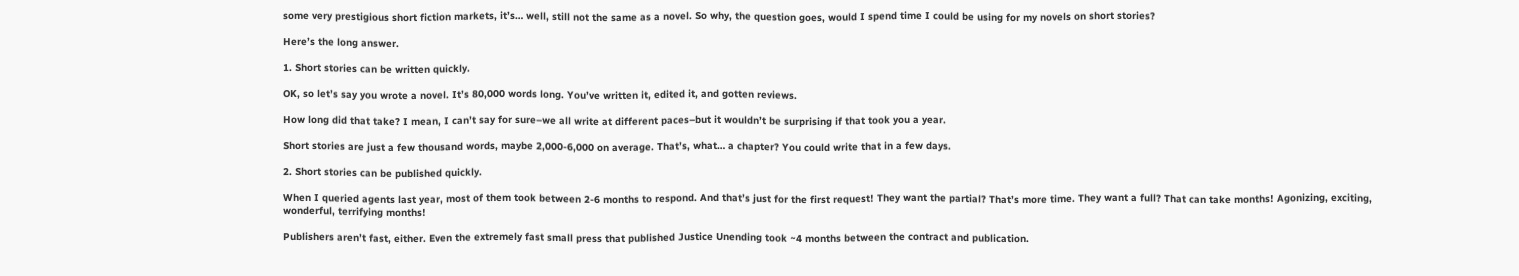some very prestigious short fiction markets, it’s… well, still not the same as a novel. So why, the question goes, would I spend time I could be using for my novels on short stories?

Here’s the long answer.

1. Short stories can be written quickly.

OK, so let’s say you wrote a novel. It’s 80,000 words long. You’ve written it, edited it, and gotten reviews.

How long did that take? I mean, I can’t say for sure–we all write at different paces–but it wouldn’t be surprising if that took you a year.

Short stories are just a few thousand words, maybe 2,000-6,000 on average. That’s, what… a chapter? You could write that in a few days.

2. Short stories can be published quickly.

When I queried agents last year, most of them took between 2-6 months to respond. And that’s just for the first request! They want the partial? That’s more time. They want a full? That can take months! Agonizing, exciting, wonderful, terrifying months!

Publishers aren’t fast, either. Even the extremely fast small press that published Justice Unending took ~4 months between the contract and publication.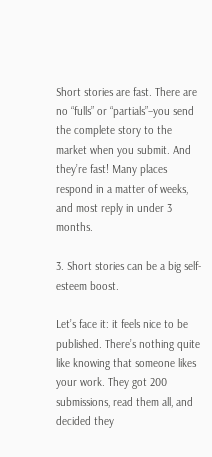Short stories are fast. There are no “fulls” or “partials”–you send the complete story to the market when you submit. And they’re fast! Many places respond in a matter of weeks, and most reply in under 3 months.

3. Short stories can be a big self-esteem boost.

Let’s face it: it feels nice to be published. There’s nothing quite like knowing that someone likes your work. They got 200 submissions, read them all, and decided they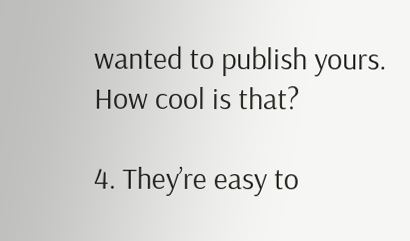wanted to publish yours. How cool is that?

4. They’re easy to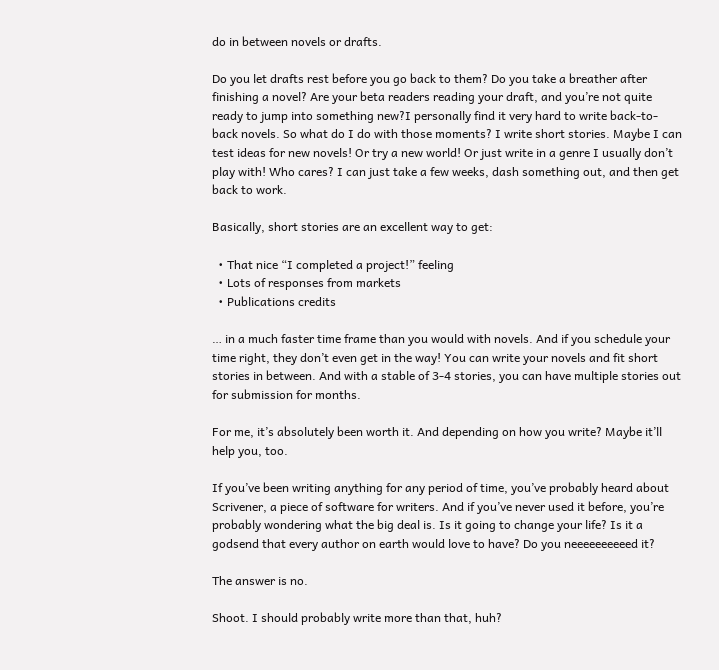do in between novels or drafts.

Do you let drafts rest before you go back to them? Do you take a breather after finishing a novel? Are your beta readers reading your draft, and you’re not quite ready to jump into something new?I personally find it very hard to write back-to-back novels. So what do I do with those moments? I write short stories. Maybe I can test ideas for new novels! Or try a new world! Or just write in a genre I usually don’t play with! Who cares? I can just take a few weeks, dash something out, and then get back to work.

Basically, short stories are an excellent way to get:

  • That nice “I completed a project!” feeling
  • Lots of responses from markets
  • Publications credits

… in a much faster time frame than you would with novels. And if you schedule your time right, they don’t even get in the way! You can write your novels and fit short stories in between. And with a stable of 3-4 stories, you can have multiple stories out for submission for months.

For me, it’s absolutely been worth it. And depending on how you write? Maybe it’ll help you, too.

If you’ve been writing anything for any period of time, you’ve probably heard about Scrivener, a piece of software for writers. And if you’ve never used it before, you’re probably wondering what the big deal is. Is it going to change your life? Is it a godsend that every author on earth would love to have? Do you neeeeeeeeeed it?

The answer is no.

Shoot. I should probably write more than that, huh?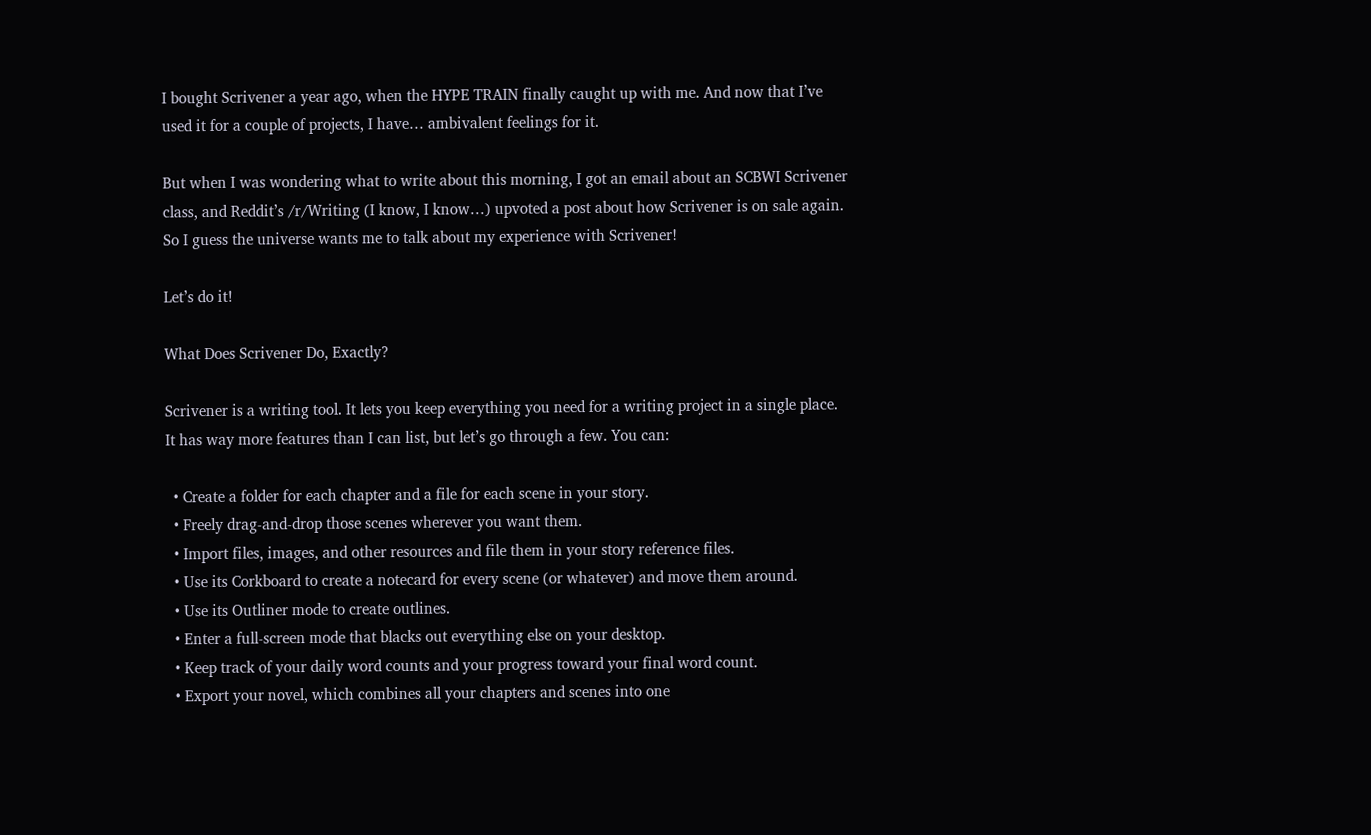I bought Scrivener a year ago, when the HYPE TRAIN finally caught up with me. And now that I’ve used it for a couple of projects, I have… ambivalent feelings for it.

But when I was wondering what to write about this morning, I got an email about an SCBWI Scrivener class, and Reddit’s /r/Writing (I know, I know…) upvoted a post about how Scrivener is on sale again. So I guess the universe wants me to talk about my experience with Scrivener!

Let’s do it!

What Does Scrivener Do, Exactly?

Scrivener is a writing tool. It lets you keep everything you need for a writing project in a single place. It has way more features than I can list, but let’s go through a few. You can:

  • Create a folder for each chapter and a file for each scene in your story.
  • Freely drag-and-drop those scenes wherever you want them.
  • Import files, images, and other resources and file them in your story reference files.
  • Use its Corkboard to create a notecard for every scene (or whatever) and move them around.
  • Use its Outliner mode to create outlines.
  • Enter a full-screen mode that blacks out everything else on your desktop.
  • Keep track of your daily word counts and your progress toward your final word count.
  • Export your novel, which combines all your chapters and scenes into one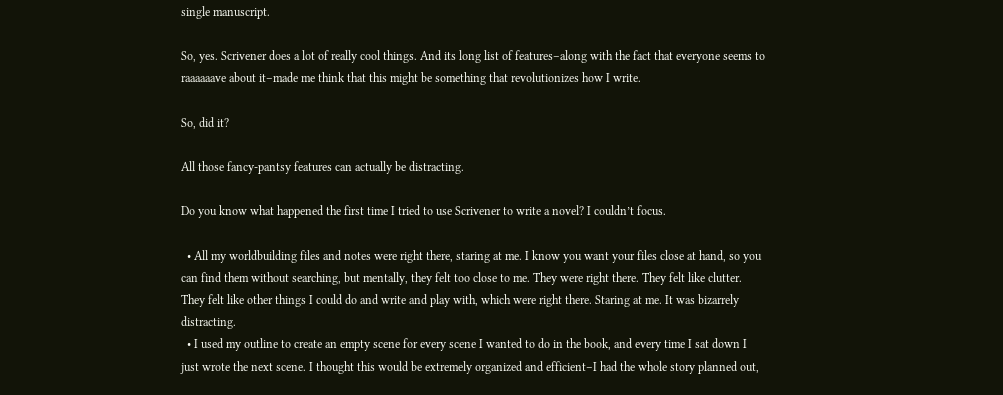single manuscript.

So, yes. Scrivener does a lot of really cool things. And its long list of features–along with the fact that everyone seems to raaaaaave about it–made me think that this might be something that revolutionizes how I write.

So, did it?

All those fancy-pantsy features can actually be distracting.

Do you know what happened the first time I tried to use Scrivener to write a novel? I couldn’t focus.

  • All my worldbuilding files and notes were right there, staring at me. I know you want your files close at hand, so you can find them without searching, but mentally, they felt too close to me. They were right there. They felt like clutter. They felt like other things I could do and write and play with, which were right there. Staring at me. It was bizarrely distracting.
  • I used my outline to create an empty scene for every scene I wanted to do in the book, and every time I sat down I just wrote the next scene. I thought this would be extremely organized and efficient–I had the whole story planned out,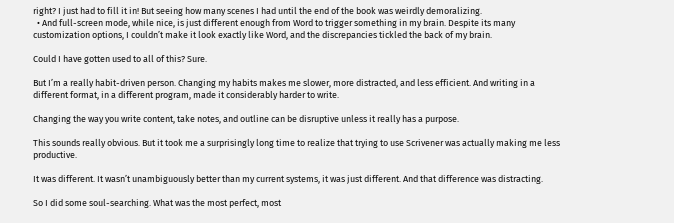right? I just had to fill it in! But seeing how many scenes I had until the end of the book was weirdly demoralizing.
  • And full-screen mode, while nice, is just different enough from Word to trigger something in my brain. Despite its many customization options, I couldn’t make it look exactly like Word, and the discrepancies tickled the back of my brain.

Could I have gotten used to all of this? Sure.

But I’m a really habit-driven person. Changing my habits makes me slower, more distracted, and less efficient. And writing in a different format, in a different program, made it considerably harder to write.

Changing the way you write content, take notes, and outline can be disruptive unless it really has a purpose.

This sounds really obvious. But it took me a surprisingly long time to realize that trying to use Scrivener was actually making me less productive.

It was different. It wasn’t unambiguously better than my current systems, it was just different. And that difference was distracting.

So I did some soul-searching. What was the most perfect, most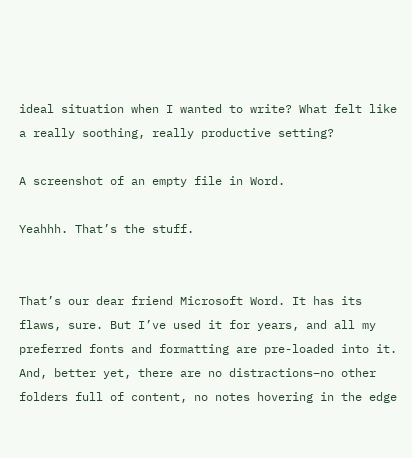ideal situation when I wanted to write? What felt like a really soothing, really productive setting?

A screenshot of an empty file in Word.

Yeahhh. That’s the stuff.


That’s our dear friend Microsoft Word. It has its flaws, sure. But I’ve used it for years, and all my preferred fonts and formatting are pre-loaded into it. And, better yet, there are no distractions–no other folders full of content, no notes hovering in the edge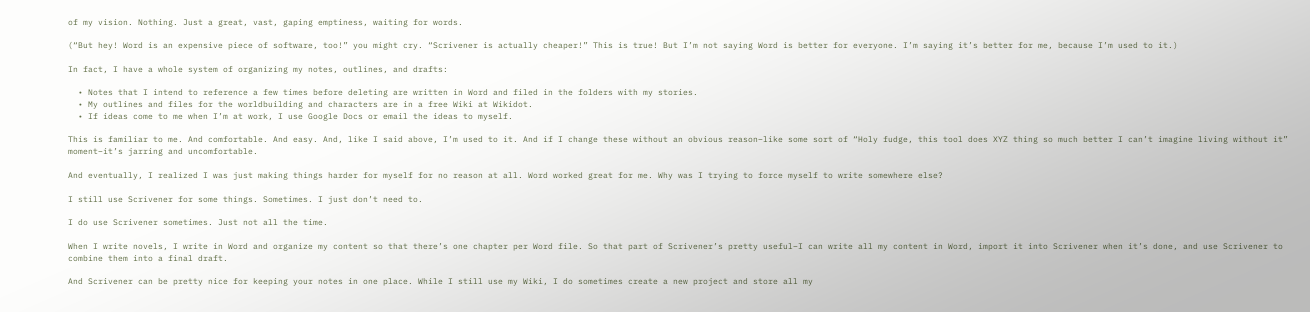of my vision. Nothing. Just a great, vast, gaping emptiness, waiting for words.

(“But hey! Word is an expensive piece of software, too!” you might cry. “Scrivener is actually cheaper!” This is true! But I’m not saying Word is better for everyone. I’m saying it’s better for me, because I’m used to it.)

In fact, I have a whole system of organizing my notes, outlines, and drafts:

  • Notes that I intend to reference a few times before deleting are written in Word and filed in the folders with my stories.
  • My outlines and files for the worldbuilding and characters are in a free Wiki at Wikidot.
  • If ideas come to me when I’m at work, I use Google Docs or email the ideas to myself.

This is familiar to me. And comfortable. And easy. And, like I said above, I’m used to it. And if I change these without an obvious reason–like some sort of “Holy fudge, this tool does XYZ thing so much better I can’t imagine living without it” moment–it’s jarring and uncomfortable.

And eventually, I realized I was just making things harder for myself for no reason at all. Word worked great for me. Why was I trying to force myself to write somewhere else?

I still use Scrivener for some things. Sometimes. I just don’t need to.

I do use Scrivener sometimes. Just not all the time.

When I write novels, I write in Word and organize my content so that there’s one chapter per Word file. So that part of Scrivener’s pretty useful–I can write all my content in Word, import it into Scrivener when it’s done, and use Scrivener to combine them into a final draft.

And Scrivener can be pretty nice for keeping your notes in one place. While I still use my Wiki, I do sometimes create a new project and store all my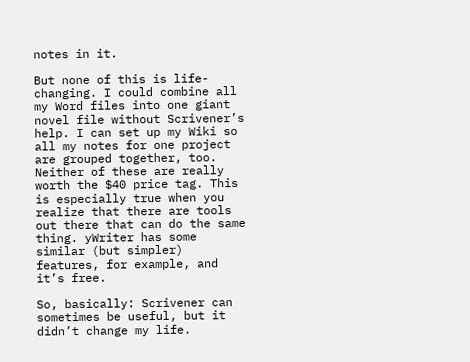notes in it.

But none of this is life-changing. I could combine all my Word files into one giant novel file without Scrivener’s help. I can set up my Wiki so all my notes for one project are grouped together, too. Neither of these are really worth the $40 price tag. This is especially true when you realize that there are tools out there that can do the same thing. yWriter has some similar (but simpler) features, for example, and it’s free.

So, basically: Scrivener can sometimes be useful, but it didn’t change my life.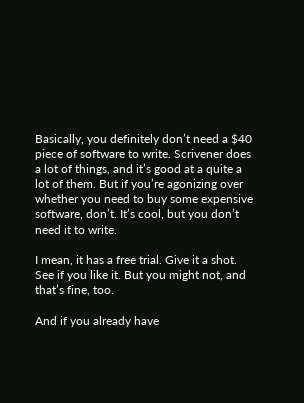Basically, you definitely don’t need a $40 piece of software to write. Scrivener does a lot of things, and it’s good at a quite a lot of them. But if you’re agonizing over whether you need to buy some expensive software, don’t. It’s cool, but you don’t need it to write.

I mean, it has a free trial. Give it a shot. See if you like it. But you might not, and that’s fine, too.

And if you already have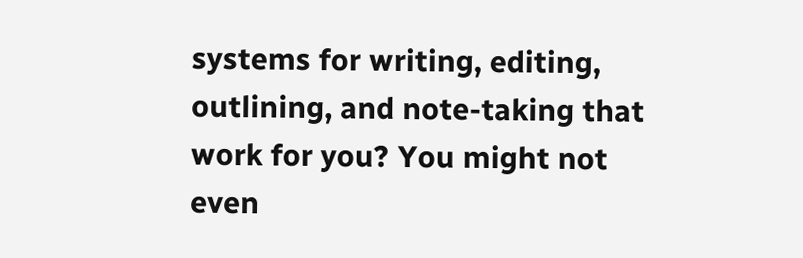systems for writing, editing, outlining, and note-taking that work for you? You might not even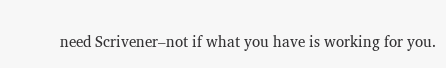need Scrivener–not if what you have is working for you.